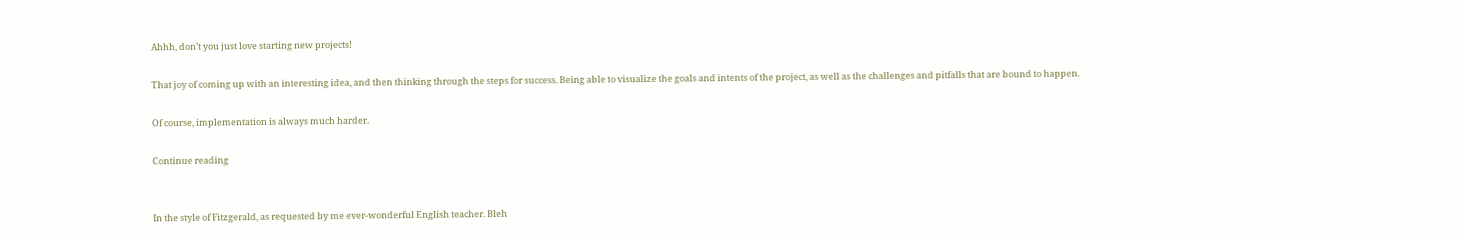Ahhh, don’t you just love starting new projects!

That joy of coming up with an interesting idea, and then thinking through the steps for success. Being able to visualize the goals and intents of the project, as well as the challenges and pitfalls that are bound to happen.

Of course, implementation is always much harder.

Continue reading


In the style of Fitzgerald, as requested by me ever-wonderful English teacher. Bleh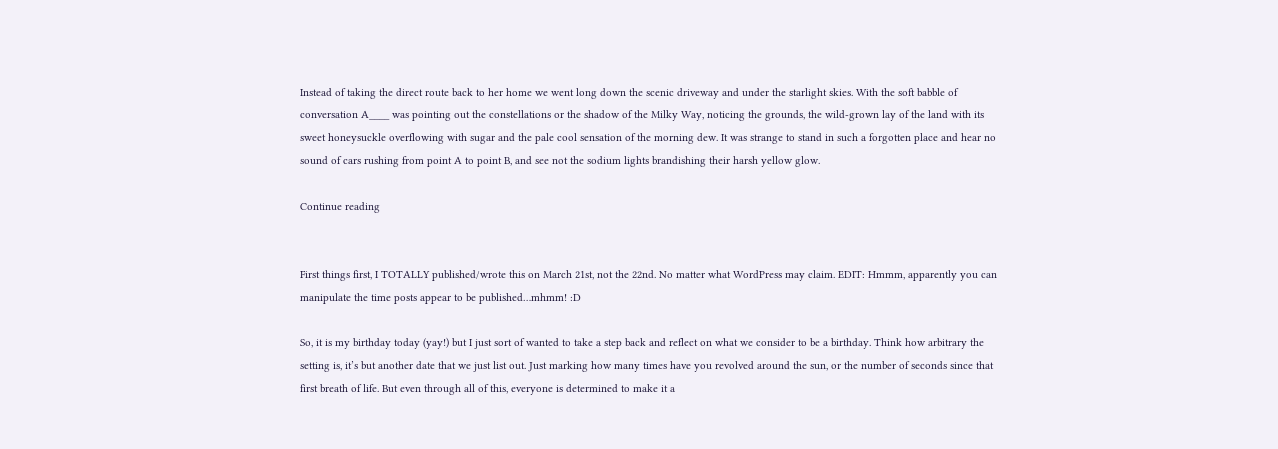Instead of taking the direct route back to her home we went long down the scenic driveway and under the starlight skies. With the soft babble of conversation A____ was pointing out the constellations or the shadow of the Milky Way, noticing the grounds, the wild-grown lay of the land with its sweet honeysuckle overflowing with sugar and the pale cool sensation of the morning dew. It was strange to stand in such a forgotten place and hear no sound of cars rushing from point A to point B, and see not the sodium lights brandishing their harsh yellow glow.

Continue reading


First things first, I TOTALLY published/wrote this on March 21st, not the 22nd. No matter what WordPress may claim. EDIT: Hmmm, apparently you can manipulate the time posts appear to be published…mhmm! :D

So, it is my birthday today (yay!) but I just sort of wanted to take a step back and reflect on what we consider to be a birthday. Think how arbitrary the setting is, it’s but another date that we just list out. Just marking how many times have you revolved around the sun, or the number of seconds since that first breath of life. But even through all of this, everyone is determined to make it a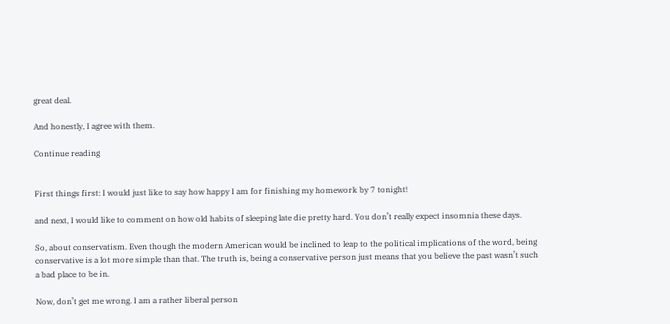great deal.

And honestly, I agree with them.

Continue reading


First things first: I would just like to say how happy I am for finishing my homework by 7 tonight!

and next, I would like to comment on how old habits of sleeping late die pretty hard. You don’t really expect insomnia these days.

So, about conservatism. Even though the modern American would be inclined to leap to the political implications of the word, being conservative is a lot more simple than that. The truth is, being a conservative person just means that you believe the past wasn’t such a bad place to be in.

Now, don’t get me wrong. I am a rather liberal person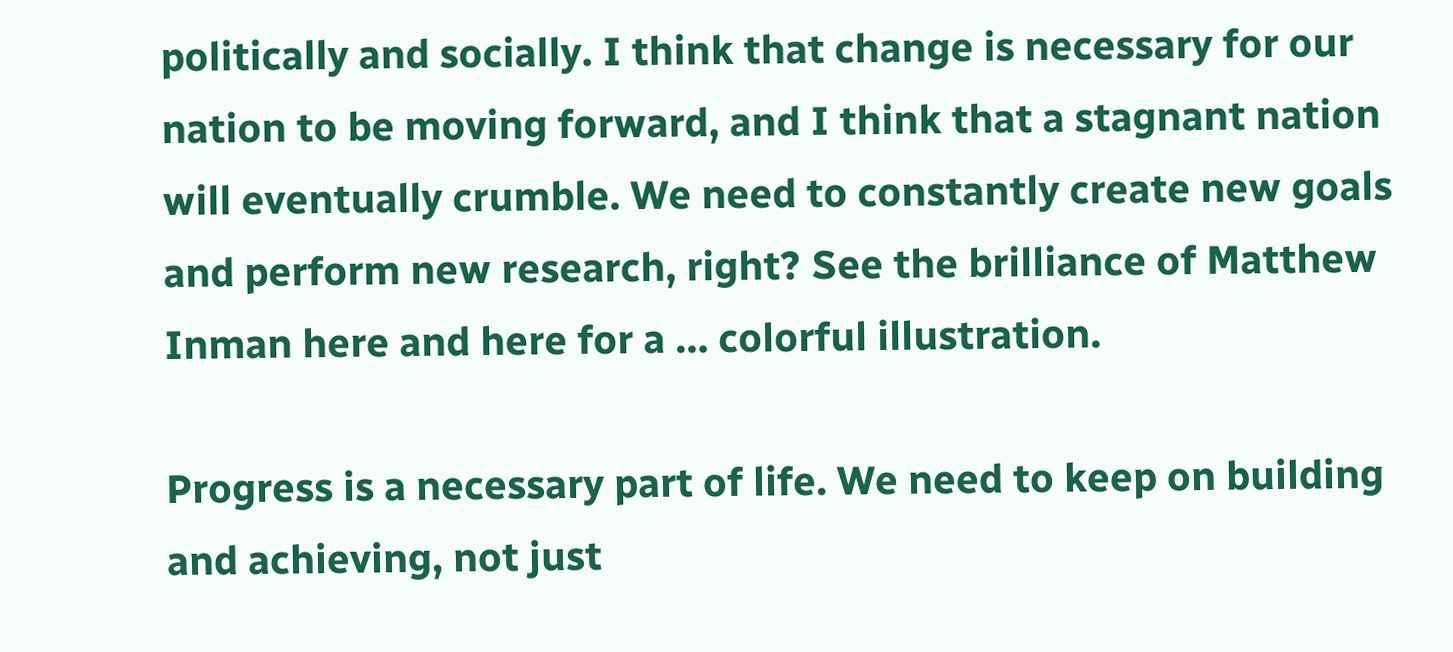politically and socially. I think that change is necessary for our nation to be moving forward, and I think that a stagnant nation will eventually crumble. We need to constantly create new goals and perform new research, right? See the brilliance of Matthew Inman here and here for a … colorful illustration.

Progress is a necessary part of life. We need to keep on building and achieving, not just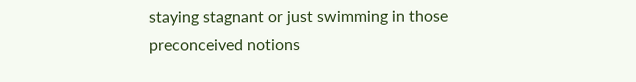staying stagnant or just swimming in those preconceived notions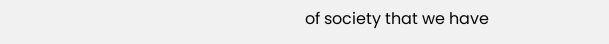of society that we have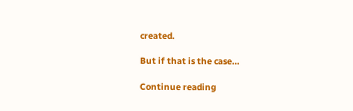created.

But if that is the case…

Continue reading